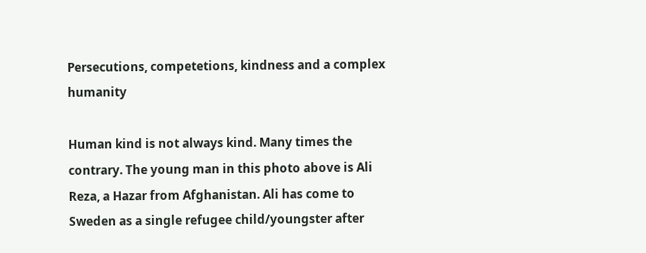Persecutions, competetions, kindness and a complex humanity

Human kind is not always kind. Many times the contrary. The young man in this photo above is Ali Reza, a Hazar from Afghanistan. Ali has come to Sweden as a single refugee child/youngster after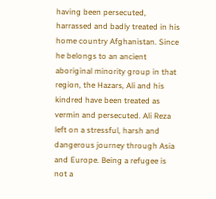having been persecuted, harrassed and badly treated in his home country Afghanistan. Since he belongs to an ancient aboriginal minority group in that region, the Hazars, Ali and his kindred have been treated as vermin and persecuted. Ali Reza left on a stressful, harsh and dangerous journey through Asia and Europe. Being a refugee is not a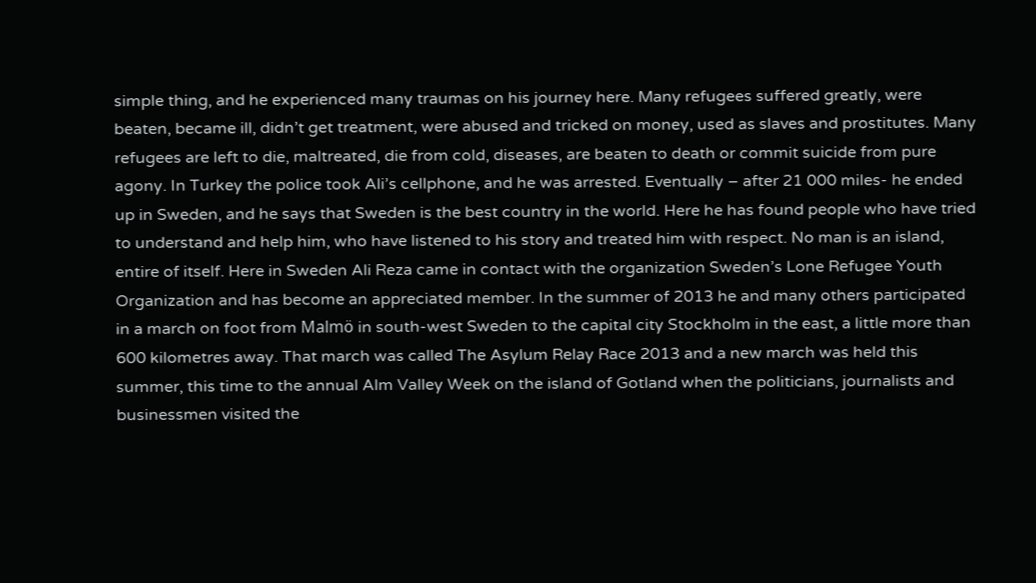simple thing, and he experienced many traumas on his journey here. Many refugees suffered greatly, were beaten, became ill, didn’t get treatment, were abused and tricked on money, used as slaves and prostitutes. Many refugees are left to die, maltreated, die from cold, diseases, are beaten to death or commit suicide from pure agony. In Turkey the police took Ali’s cellphone, and he was arrested. Eventually – after 21 000 miles- he ended up in Sweden, and he says that Sweden is the best country in the world. Here he has found people who have tried to understand and help him, who have listened to his story and treated him with respect. No man is an island, entire of itself. Here in Sweden Ali Reza came in contact with the organization Sweden’s Lone Refugee Youth Organization and has become an appreciated member. In the summer of 2013 he and many others participated in a march on foot from Malmö in south-west Sweden to the capital city Stockholm in the east, a little more than 600 kilometres away. That march was called The Asylum Relay Race 2013 and a new march was held this summer, this time to the annual Alm Valley Week on the island of Gotland when the politicians, journalists and businessmen visited the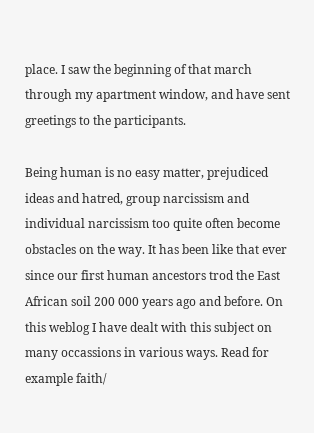place. I saw the beginning of that march through my apartment window, and have sent greetings to the participants.

Being human is no easy matter, prejudiced ideas and hatred, group narcissism and individual narcissism too quite often become obstacles on the way. It has been like that ever since our first human ancestors trod the East African soil 200 000 years ago and before. On this weblog I have dealt with this subject on many occassions in various ways. Read for example faith/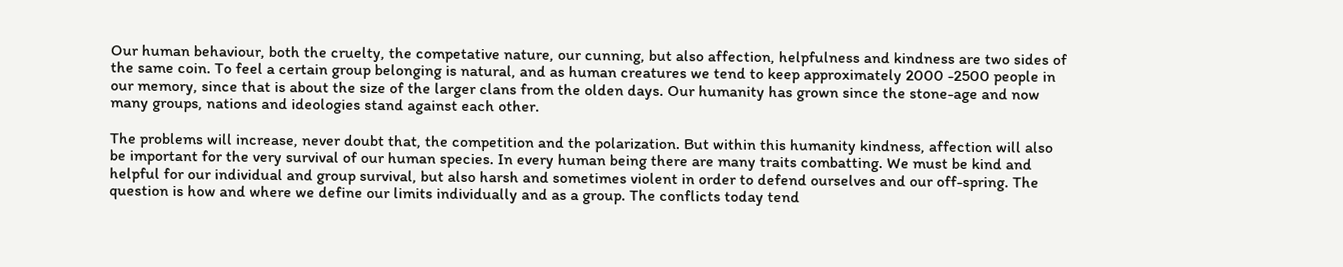Our human behaviour, both the cruelty, the competative nature, our cunning, but also affection, helpfulness and kindness are two sides of the same coin. To feel a certain group belonging is natural, and as human creatures we tend to keep approximately 2000 -2500 people in our memory, since that is about the size of the larger clans from the olden days. Our humanity has grown since the stone-age and now many groups, nations and ideologies stand against each other.

The problems will increase, never doubt that, the competition and the polarization. But within this humanity kindness, affection will also be important for the very survival of our human species. In every human being there are many traits combatting. We must be kind and helpful for our individual and group survival, but also harsh and sometimes violent in order to defend ourselves and our off-spring. The question is how and where we define our limits individually and as a group. The conflicts today tend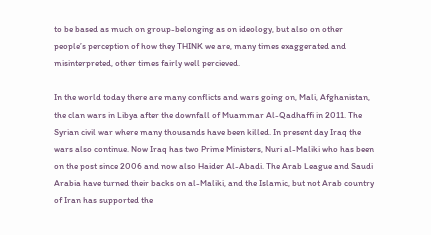to be based as much on group-belonging as on ideology, but also on other people’s perception of how they THINK we are, many times exaggerated and misinterpreted, other times fairly well percieved.

In the world today there are many conflicts and wars going on, Mali, Afghanistan, the clan wars in Libya after the downfall of Muammar Al-Qadhaffi in 2011. The Syrian civil war where many thousands have been killed. In present day Iraq the wars also continue. Now Iraq has two Prime Ministers, Nuri al-Maliki who has been on the post since 2006 and now also Haider Al-Abadi. The Arab League and Saudi Arabia have turned their backs on al-Maliki, and the Islamic, but not Arab country of Iran has supported the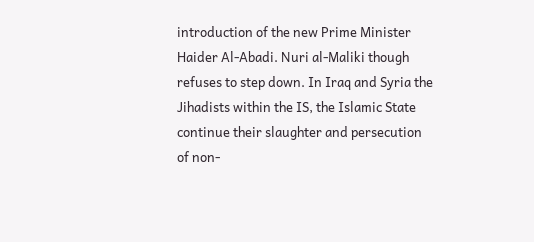introduction of the new Prime Minister Haider Al-Abadi. Nuri al-Maliki though refuses to step down. In Iraq and Syria the Jihadists within the IS, the Islamic State continue their slaughter and persecution of non-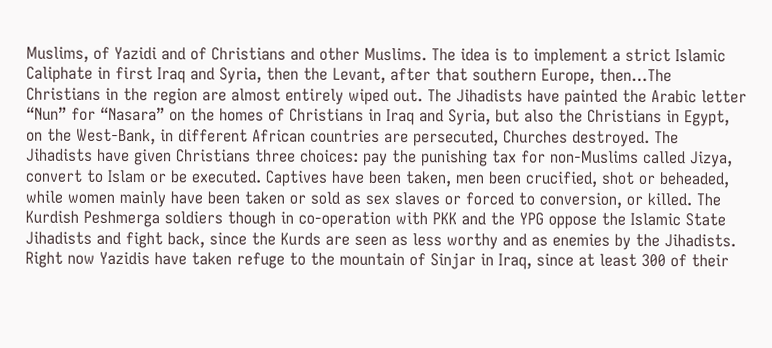Muslims, of Yazidi and of Christians and other Muslims. The idea is to implement a strict Islamic Caliphate in first Iraq and Syria, then the Levant, after that southern Europe, then…The Christians in the region are almost entirely wiped out. The Jihadists have painted the Arabic letter “Nun” for “Nasara” on the homes of Christians in Iraq and Syria, but also the Christians in Egypt, on the West-Bank, in different African countries are persecuted, Churches destroyed. The Jihadists have given Christians three choices: pay the punishing tax for non-Muslims called Jizya, convert to Islam or be executed. Captives have been taken, men been crucified, shot or beheaded, while women mainly have been taken or sold as sex slaves or forced to conversion, or killed. The Kurdish Peshmerga soldiers though in co-operation with PKK and the YPG oppose the Islamic State Jihadists and fight back, since the Kurds are seen as less worthy and as enemies by the Jihadists. Right now Yazidis have taken refuge to the mountain of Sinjar in Iraq, since at least 300 of their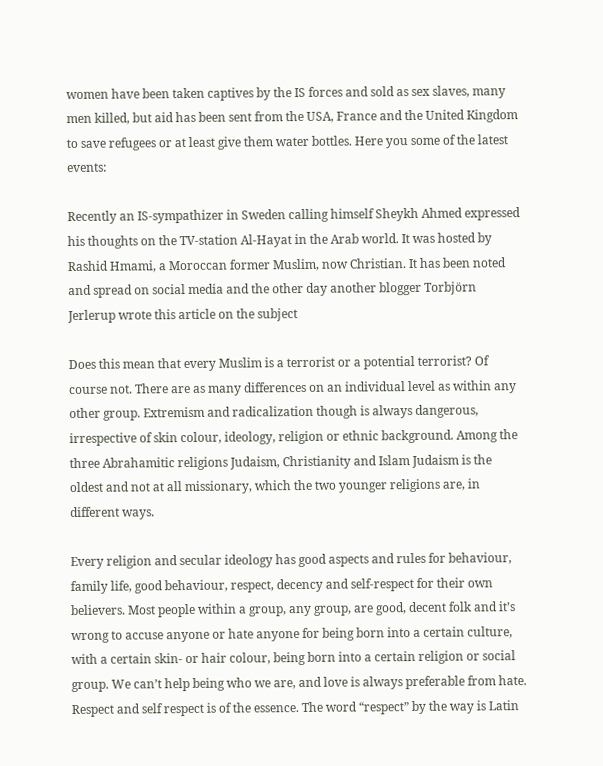women have been taken captives by the IS forces and sold as sex slaves, many men killed, but aid has been sent from the USA, France and the United Kingdom to save refugees or at least give them water bottles. Here you some of the latest events:

Recently an IS-sympathizer in Sweden calling himself Sheykh Ahmed expressed his thoughts on the TV-station Al-Hayat in the Arab world. It was hosted by Rashid Hmami, a Moroccan former Muslim, now Christian. It has been noted and spread on social media and the other day another blogger Torbjörn Jerlerup wrote this article on the subject

Does this mean that every Muslim is a terrorist or a potential terrorist? Of course not. There are as many differences on an individual level as within any other group. Extremism and radicalization though is always dangerous, irrespective of skin colour, ideology, religion or ethnic background. Among the three Abrahamitic religions Judaism, Christianity and Islam Judaism is the oldest and not at all missionary, which the two younger religions are, in different ways.

Every religion and secular ideology has good aspects and rules for behaviour, family life, good behaviour, respect, decency and self-respect for their own believers. Most people within a group, any group, are good, decent folk and it’s wrong to accuse anyone or hate anyone for being born into a certain culture, with a certain skin- or hair colour, being born into a certain religion or social group. We can’t help being who we are, and love is always preferable from hate. Respect and self respect is of the essence. The word “respect” by the way is Latin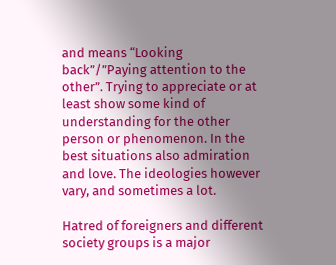and means “Looking back”/”Paying attention to the other”. Trying to appreciate or at least show some kind of understanding for the other person or phenomenon. In the best situations also admiration and love. The ideologies however vary, and sometimes a lot.

Hatred of foreigners and different society groups is a major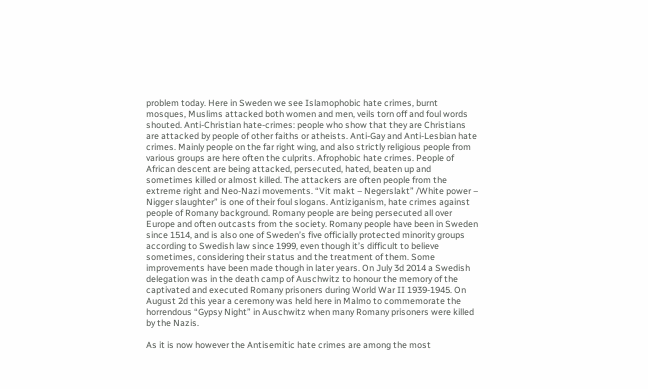problem today. Here in Sweden we see Islamophobic hate crimes, burnt mosques, Muslims attacked both women and men, veils torn off and foul words shouted. Anti-Christian hate-crimes: people who show that they are Christians are attacked by people of other faiths or atheists. Anti-Gay and Anti-Lesbian hate crimes. Mainly people on the far right wing, and also strictly religious people from various groups are here often the culprits. Afrophobic hate crimes. People of African descent are being attacked, persecuted, hated, beaten up and sometimes killed or almost killed. The attackers are often people from the extreme right and Neo-Nazi movements. “Vit makt – Negerslakt” /White power – Nigger slaughter” is one of their foul slogans. Antiziganism, hate crimes against people of Romany background. Romany people are being persecuted all over Europe and often outcasts from the society. Romany people have been in Sweden since 1514, and is also one of Sweden’s five officially protected minority groups according to Swedish law since 1999, even though it’s difficult to believe sometimes, considering their status and the treatment of them. Some improvements have been made though in later years. On July 3d 2014 a Swedish delegation was in the death camp of Auschwitz to honour the memory of the captivated and executed Romany prisoners during World War II 1939-1945. On August 2d this year a ceremony was held here in Malmo to commemorate the horrendous “Gypsy Night” in Auschwitz when many Romany prisoners were killed by the Nazis.

As it is now however the Antisemitic hate crimes are among the most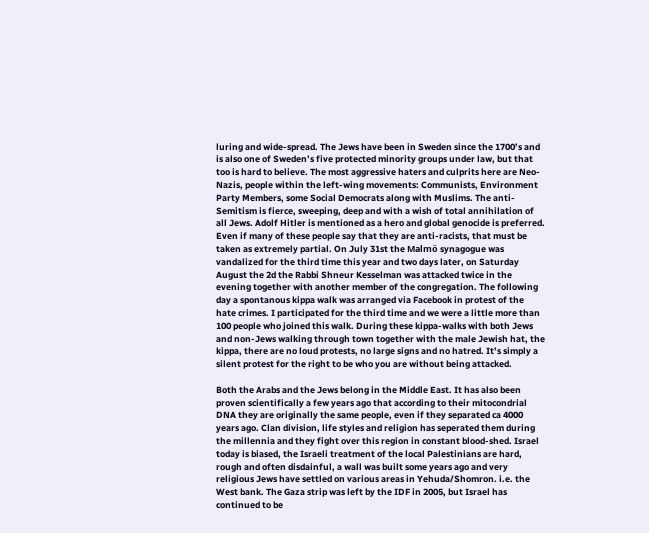luring and wide-spread. The Jews have been in Sweden since the 1700’s and is also one of Sweden’s five protected minority groups under law, but that too is hard to believe. The most aggressive haters and culprits here are Neo-Nazis, people within the left-wing movements: Communists, Environment Party Members, some Social Democrats along with Muslims. The anti-Semitism is fierce, sweeping, deep and with a wish of total annihilation of all Jews. Adolf Hitler is mentioned as a hero and global genocide is preferred. Even if many of these people say that they are anti-racists, that must be taken as extremely partial. On July 31st the Malmö synagogue was vandalized for the third time this year and two days later, on Saturday August the 2d the Rabbi Shneur Kesselman was attacked twice in the evening together with another member of the congregation. The following day a spontanous kippa walk was arranged via Facebook in protest of the hate crimes. I participated for the third time and we were a little more than 100 people who joined this walk. During these kippa-walks with both Jews and non-Jews walking through town together with the male Jewish hat, the kippa, there are no loud protests, no large signs and no hatred. It’s simply a silent protest for the right to be who you are without being attacked.

Both the Arabs and the Jews belong in the Middle East. It has also been proven scientifically a few years ago that according to their mitocondrial DNA they are originally the same people, even if they separated ca 4000 years ago. Clan division, life styles and religion has seperated them during the millennia and they fight over this region in constant blood-shed. Israel today is biased, the Israeli treatment of the local Palestinians are hard, rough and often disdainful, a wall was built some years ago and very religious Jews have settled on various areas in Yehuda/Shomron. i.e. the West bank. The Gaza strip was left by the IDF in 2005, but Israel has continued to be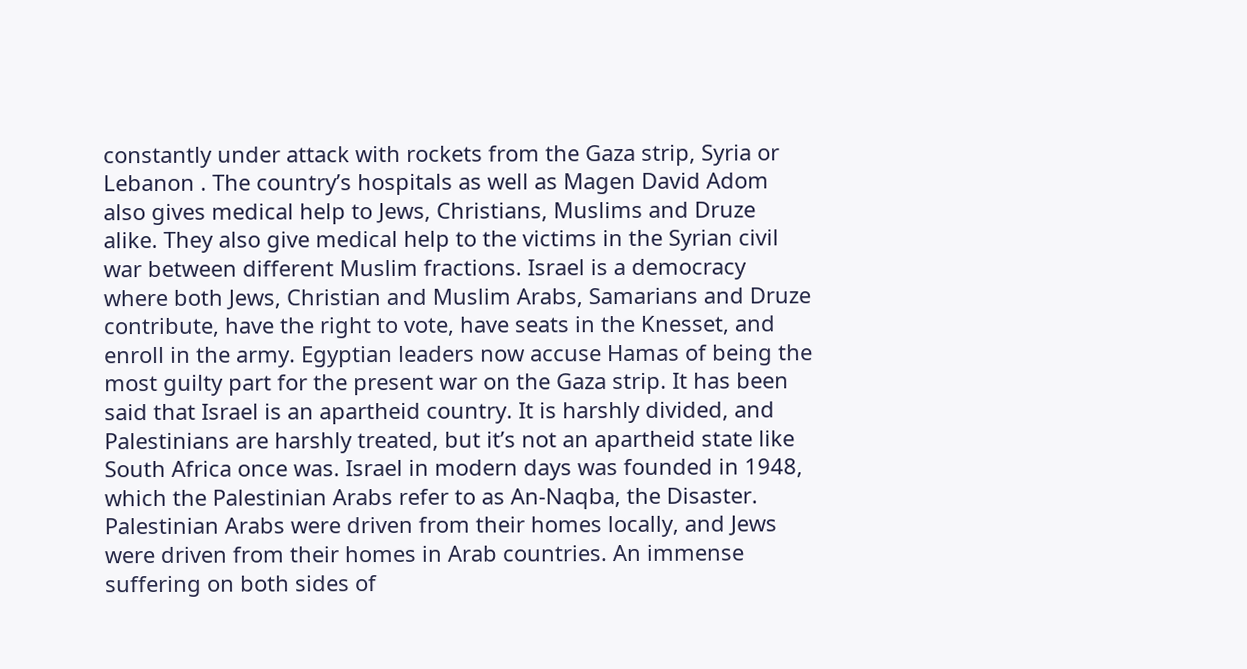constantly under attack with rockets from the Gaza strip, Syria or Lebanon . The country’s hospitals as well as Magen David Adom also gives medical help to Jews, Christians, Muslims and Druze alike. They also give medical help to the victims in the Syrian civil war between different Muslim fractions. Israel is a democracy where both Jews, Christian and Muslim Arabs, Samarians and Druze contribute, have the right to vote, have seats in the Knesset, and enroll in the army. Egyptian leaders now accuse Hamas of being the most guilty part for the present war on the Gaza strip. It has been said that Israel is an apartheid country. It is harshly divided, and Palestinians are harshly treated, but it’s not an apartheid state like South Africa once was. Israel in modern days was founded in 1948, which the Palestinian Arabs refer to as An-Naqba, the Disaster. Palestinian Arabs were driven from their homes locally, and Jews were driven from their homes in Arab countries. An immense suffering on both sides of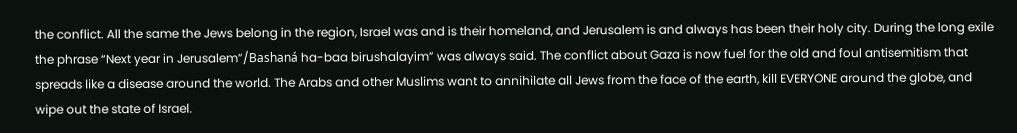the conflict. All the same the Jews belong in the region, Israel was and is their homeland, and Jerusalem is and always has been their holy city. During the long exile the phrase “Next year in Jerusalem”/Bashaná ha-baa birushalayim” was always said. The conflict about Gaza is now fuel for the old and foul antisemitism that spreads like a disease around the world. The Arabs and other Muslims want to annihilate all Jews from the face of the earth, kill EVERYONE around the globe, and wipe out the state of Israel.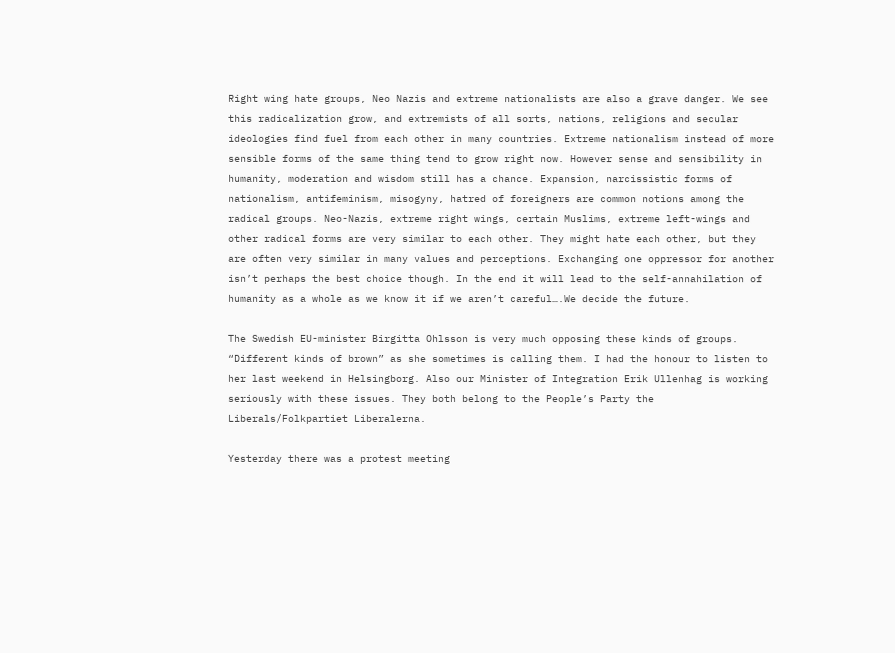Right wing hate groups, Neo Nazis and extreme nationalists are also a grave danger. We see this radicalization grow, and extremists of all sorts, nations, religions and secular ideologies find fuel from each other in many countries. Extreme nationalism instead of more sensible forms of the same thing tend to grow right now. However sense and sensibility in humanity, moderation and wisdom still has a chance. Expansion, narcissistic forms of nationalism, antifeminism, misogyny, hatred of foreigners are common notions among the radical groups. Neo-Nazis, extreme right wings, certain Muslims, extreme left-wings and other radical forms are very similar to each other. They might hate each other, but they are often very similar in many values and perceptions. Exchanging one oppressor for another isn’t perhaps the best choice though. In the end it will lead to the self-annahilation of humanity as a whole as we know it if we aren’t careful….We decide the future.

The Swedish EU-minister Birgitta Ohlsson is very much opposing these kinds of groups. “Different kinds of brown” as she sometimes is calling them. I had the honour to listen to her last weekend in Helsingborg. Also our Minister of Integration Erik Ullenhag is working seriously with these issues. They both belong to the People’s Party the Liberals/Folkpartiet Liberalerna.

Yesterday there was a protest meeting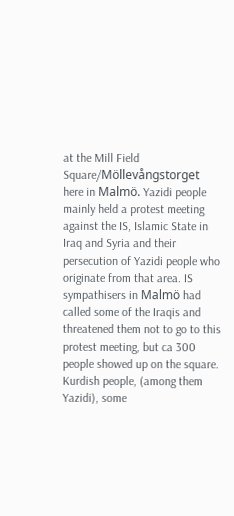at the Mill Field Square/Möllevångstorget here in Malmö. Yazidi people mainly held a protest meeting against the IS, Islamic State in Iraq and Syria and their persecution of Yazidi people who originate from that area. IS sympathisers in Malmö had called some of the Iraqis and threatened them not to go to this protest meeting, but ca 300 people showed up on the square. Kurdish people, (among them Yazidi), some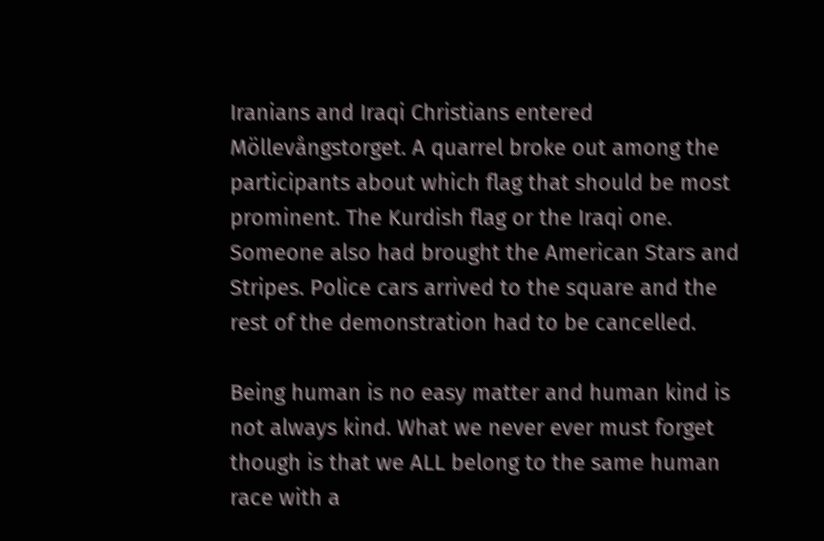Iranians and Iraqi Christians entered Möllevångstorget. A quarrel broke out among the participants about which flag that should be most prominent. The Kurdish flag or the Iraqi one. Someone also had brought the American Stars and Stripes. Police cars arrived to the square and the rest of the demonstration had to be cancelled.

Being human is no easy matter and human kind is not always kind. What we never ever must forget though is that we ALL belong to the same human race with a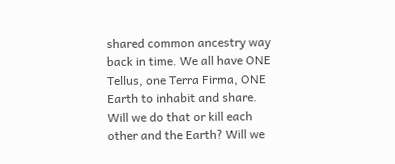shared common ancestry way back in time. We all have ONE Tellus, one Terra Firma, ONE Earth to inhabit and share. Will we do that or kill each other and the Earth? Will we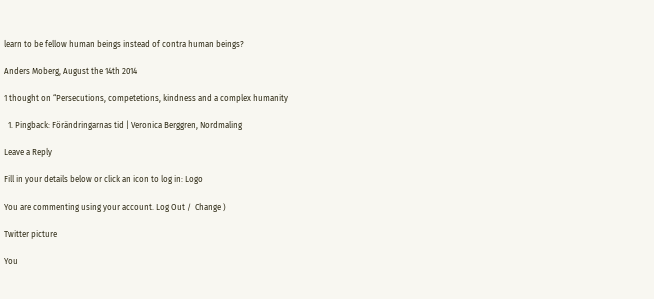learn to be fellow human beings instead of contra human beings?

Anders Moberg, August the 14th 2014

1 thought on “Persecutions, competetions, kindness and a complex humanity

  1. Pingback: Förändringarnas tid | Veronica Berggren, Nordmaling

Leave a Reply

Fill in your details below or click an icon to log in: Logo

You are commenting using your account. Log Out /  Change )

Twitter picture

You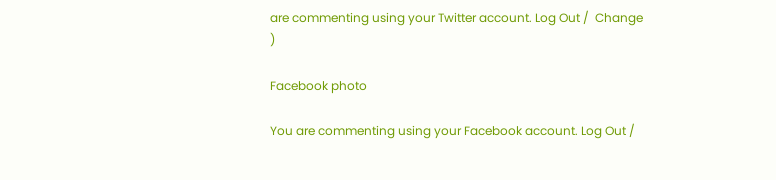are commenting using your Twitter account. Log Out /  Change )

Facebook photo

You are commenting using your Facebook account. Log Out /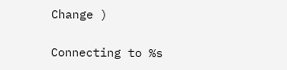Change )

Connecting to %s